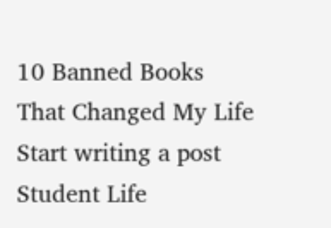10 Banned Books That Changed My Life
Start writing a post
Student Life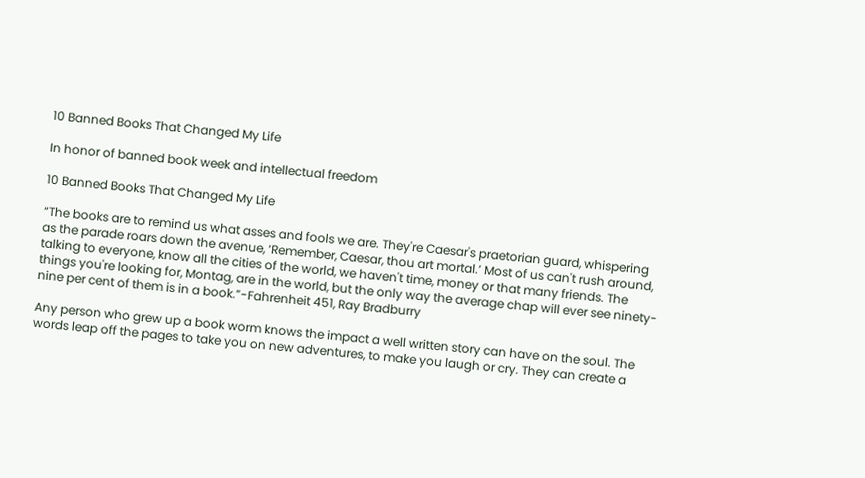10 Banned Books That Changed My Life

In honor of banned book week and intellectual freedom

10 Banned Books That Changed My Life

“The books are to remind us what asses and fools we are. They're Caesar's praetorian guard, whispering as the parade roars down the avenue, ‘Remember, Caesar, thou art mortal.’ Most of us can't rush around, talking to everyone, know all the cities of the world, we haven't time, money or that many friends. The things you're looking for, Montag, are in the world, but the only way the average chap will ever see ninety-nine per cent of them is in a book.”-Fahrenheit 451, Ray Bradburry

Any person who grew up a book worm knows the impact a well written story can have on the soul. The words leap off the pages to take you on new adventures, to make you laugh or cry. They can create a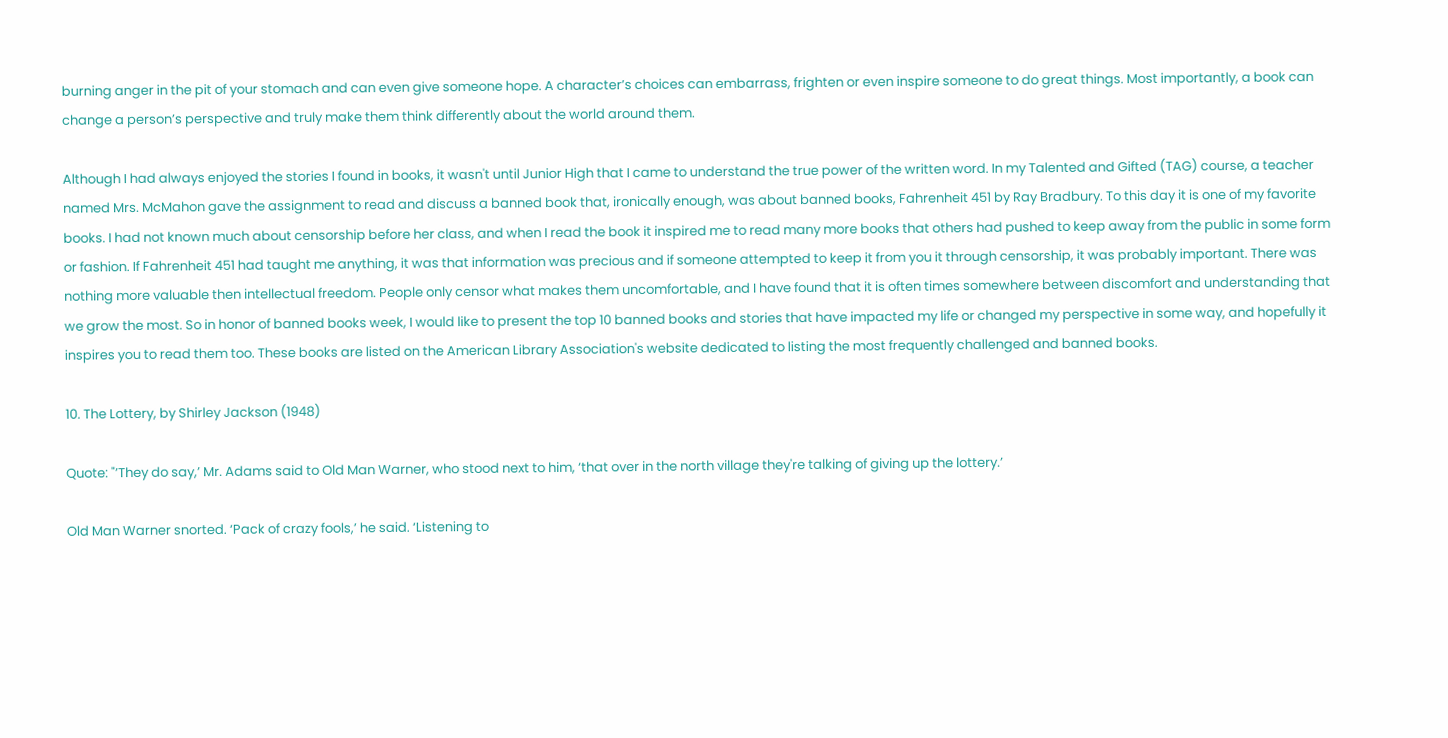burning anger in the pit of your stomach and can even give someone hope. A character’s choices can embarrass, frighten or even inspire someone to do great things. Most importantly, a book can change a person’s perspective and truly make them think differently about the world around them.

Although I had always enjoyed the stories I found in books, it wasn't until Junior High that I came to understand the true power of the written word. In my Talented and Gifted (TAG) course, a teacher named Mrs. McMahon gave the assignment to read and discuss a banned book that, ironically enough, was about banned books, Fahrenheit 451 by Ray Bradbury. To this day it is one of my favorite books. I had not known much about censorship before her class, and when I read the book it inspired me to read many more books that others had pushed to keep away from the public in some form or fashion. If Fahrenheit 451 had taught me anything, it was that information was precious and if someone attempted to keep it from you it through censorship, it was probably important. There was nothing more valuable then intellectual freedom. People only censor what makes them uncomfortable, and I have found that it is often times somewhere between discomfort and understanding that we grow the most. So in honor of banned books week, I would like to present the top 10 banned books and stories that have impacted my life or changed my perspective in some way, and hopefully it inspires you to read them too. These books are listed on the American Library Association's website dedicated to listing the most frequently challenged and banned books.

10. The Lottery, by Shirley Jackson (1948)

Quote: "’They do say,’ Mr. Adams said to Old Man Warner, who stood next to him, ‘that over in the north village they're talking of giving up the lottery.’

Old Man Warner snorted. ‘Pack of crazy fools,’ he said. ‘Listening to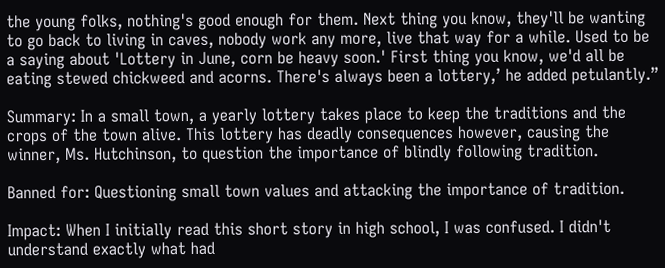the young folks, nothing's good enough for them. Next thing you know, they'll be wanting to go back to living in caves, nobody work any more, live that way for a while. Used to be a saying about 'Lottery in June, corn be heavy soon.' First thing you know, we'd all be eating stewed chickweed and acorns. There's always been a lottery,’ he added petulantly.”

Summary: In a small town, a yearly lottery takes place to keep the traditions and the crops of the town alive. This lottery has deadly consequences however, causing the winner, Ms. Hutchinson, to question the importance of blindly following tradition.

Banned for: Questioning small town values and attacking the importance of tradition.

Impact: When I initially read this short story in high school, I was confused. I didn't understand exactly what had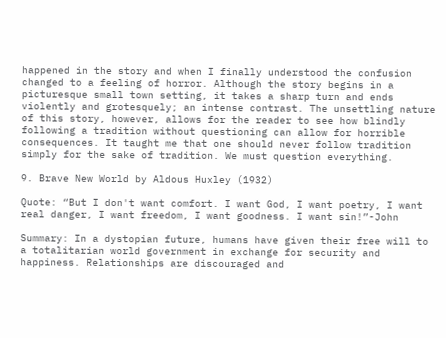happened in the story and when I finally understood the confusion changed to a feeling of horror. Although the story begins in a picturesque small town setting, it takes a sharp turn and ends violently and grotesquely; an intense contrast. The unsettling nature of this story, however, allows for the reader to see how blindly following a tradition without questioning can allow for horrible consequences. It taught me that one should never follow tradition simply for the sake of tradition. We must question everything.

9. Brave New World by Aldous Huxley (1932)

Quote: “But I don't want comfort. I want God, I want poetry, I want real danger, I want freedom, I want goodness. I want sin!”-John

Summary: In a dystopian future, humans have given their free will to a totalitarian world government in exchange for security and happiness. Relationships are discouraged and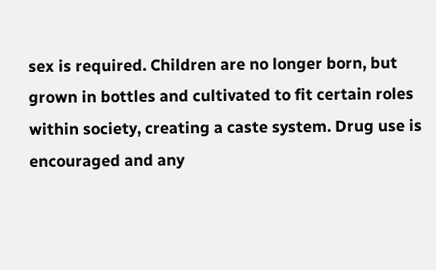sex is required. Children are no longer born, but grown in bottles and cultivated to fit certain roles within society, creating a caste system. Drug use is encouraged and any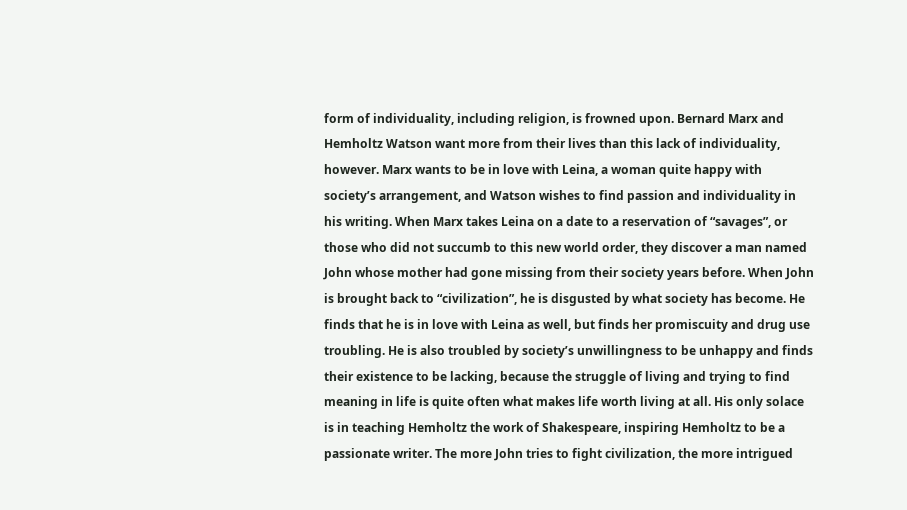form of individuality, including religion, is frowned upon. Bernard Marx and Hemholtz Watson want more from their lives than this lack of individuality, however. Marx wants to be in love with Leina, a woman quite happy with society’s arrangement, and Watson wishes to find passion and individuality in his writing. When Marx takes Leina on a date to a reservation of “savages”, or those who did not succumb to this new world order, they discover a man named John whose mother had gone missing from their society years before. When John is brought back to “civilization”, he is disgusted by what society has become. He finds that he is in love with Leina as well, but finds her promiscuity and drug use troubling. He is also troubled by society’s unwillingness to be unhappy and finds their existence to be lacking, because the struggle of living and trying to find meaning in life is quite often what makes life worth living at all. His only solace is in teaching Hemholtz the work of Shakespeare, inspiring Hemholtz to be a passionate writer. The more John tries to fight civilization, the more intrigued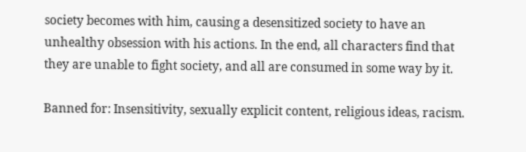society becomes with him, causing a desensitized society to have an unhealthy obsession with his actions. In the end, all characters find that they are unable to fight society, and all are consumed in some way by it.

Banned for: Insensitivity, sexually explicit content, religious ideas, racism.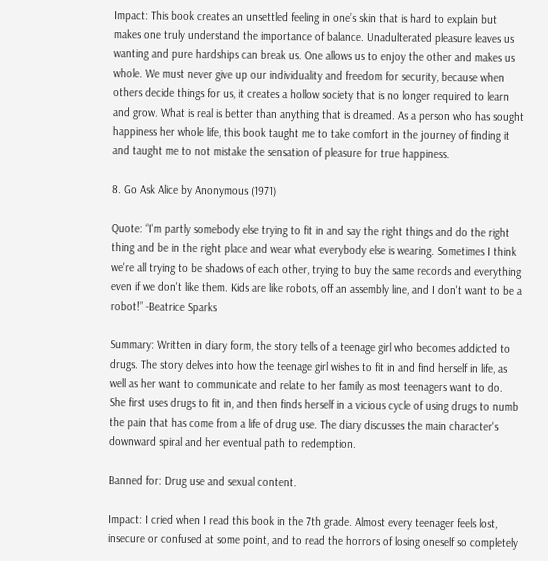Impact: This book creates an unsettled feeling in one’s skin that is hard to explain but makes one truly understand the importance of balance. Unadulterated pleasure leaves us wanting and pure hardships can break us. One allows us to enjoy the other and makes us whole. We must never give up our individuality and freedom for security, because when others decide things for us, it creates a hollow society that is no longer required to learn and grow. What is real is better than anything that is dreamed. As a person who has sought happiness her whole life, this book taught me to take comfort in the journey of finding it and taught me to not mistake the sensation of pleasure for true happiness.

8. Go Ask Alice by Anonymous (1971)

Quote: “I'm partly somebody else trying to fit in and say the right things and do the right thing and be in the right place and wear what everybody else is wearing. Sometimes I think we're all trying to be shadows of each other, trying to buy the same records and everything even if we don't like them. Kids are like robots, off an assembly line, and I don't want to be a robot!” -Beatrice Sparks

Summary: Written in diary form, the story tells of a teenage girl who becomes addicted to drugs. The story delves into how the teenage girl wishes to fit in and find herself in life, as well as her want to communicate and relate to her family as most teenagers want to do. She first uses drugs to fit in, and then finds herself in a vicious cycle of using drugs to numb the pain that has come from a life of drug use. The diary discusses the main character's downward spiral and her eventual path to redemption.

Banned for: Drug use and sexual content.

Impact: I cried when I read this book in the 7th grade. Almost every teenager feels lost, insecure or confused at some point, and to read the horrors of losing oneself so completely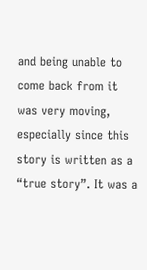and being unable to come back from it was very moving, especially since this story is written as a “true story”. It was a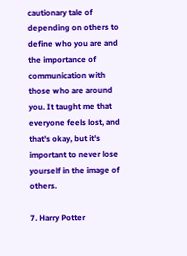cautionary tale of depending on others to define who you are and the importance of communication with those who are around you. It taught me that everyone feels lost, and that's okay, but it's important to never lose yourself in the image of others.

7. Harry Potter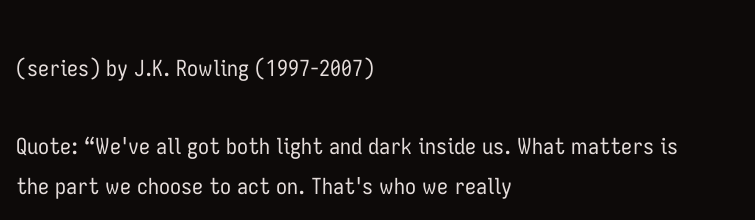(series) by J.K. Rowling (1997-2007)

Quote: “We've all got both light and dark inside us. What matters is the part we choose to act on. That's who we really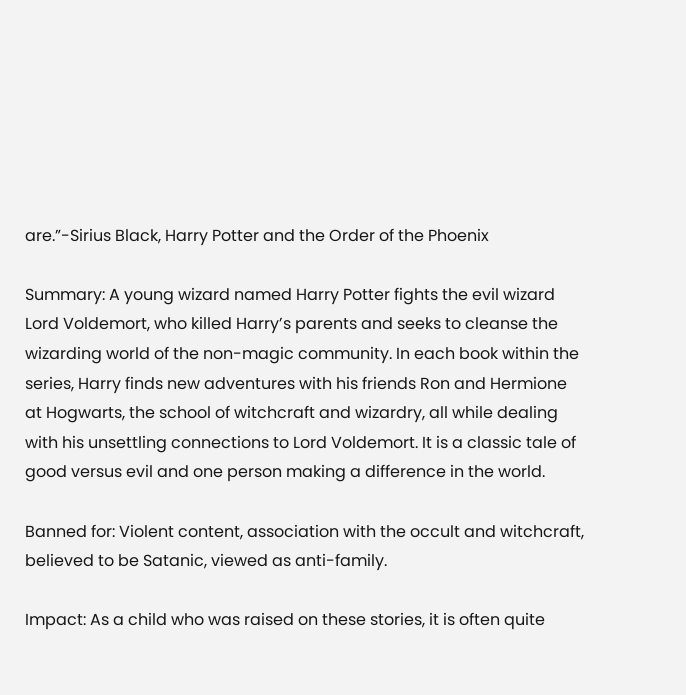are.”-Sirius Black, Harry Potter and the Order of the Phoenix

Summary: A young wizard named Harry Potter fights the evil wizard Lord Voldemort, who killed Harry’s parents and seeks to cleanse the wizarding world of the non-magic community. In each book within the series, Harry finds new adventures with his friends Ron and Hermione at Hogwarts, the school of witchcraft and wizardry, all while dealing with his unsettling connections to Lord Voldemort. It is a classic tale of good versus evil and one person making a difference in the world.

Banned for: Violent content, association with the occult and witchcraft, believed to be Satanic, viewed as anti-family.

Impact: As a child who was raised on these stories, it is often quite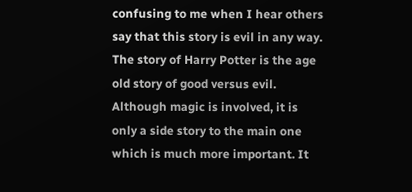confusing to me when I hear others say that this story is evil in any way. The story of Harry Potter is the age old story of good versus evil. Although magic is involved, it is only a side story to the main one which is much more important. It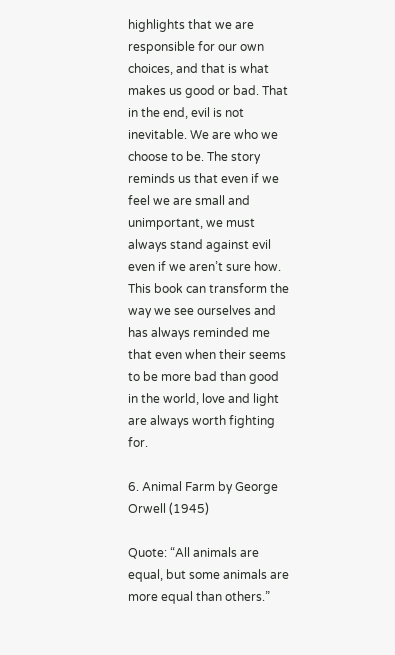highlights that we are responsible for our own choices, and that is what makes us good or bad. That in the end, evil is not inevitable. We are who we choose to be. The story reminds us that even if we feel we are small and unimportant, we must always stand against evil even if we aren’t sure how. This book can transform the way we see ourselves and has always reminded me that even when their seems to be more bad than good in the world, love and light are always worth fighting for.

6. Animal Farm by George Orwell (1945)

Quote: “All animals are equal, but some animals are more equal than others.”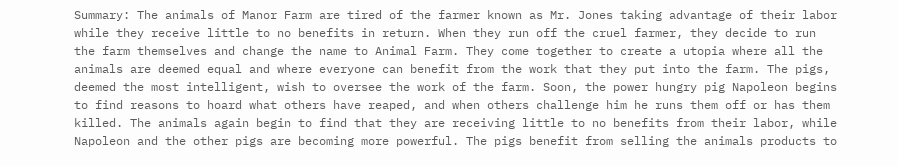Summary: The animals of Manor Farm are tired of the farmer known as Mr. Jones taking advantage of their labor while they receive little to no benefits in return. When they run off the cruel farmer, they decide to run the farm themselves and change the name to Animal Farm. They come together to create a utopia where all the animals are deemed equal and where everyone can benefit from the work that they put into the farm. The pigs, deemed the most intelligent, wish to oversee the work of the farm. Soon, the power hungry pig Napoleon begins to find reasons to hoard what others have reaped, and when others challenge him he runs them off or has them killed. The animals again begin to find that they are receiving little to no benefits from their labor, while Napoleon and the other pigs are becoming more powerful. The pigs benefit from selling the animals products to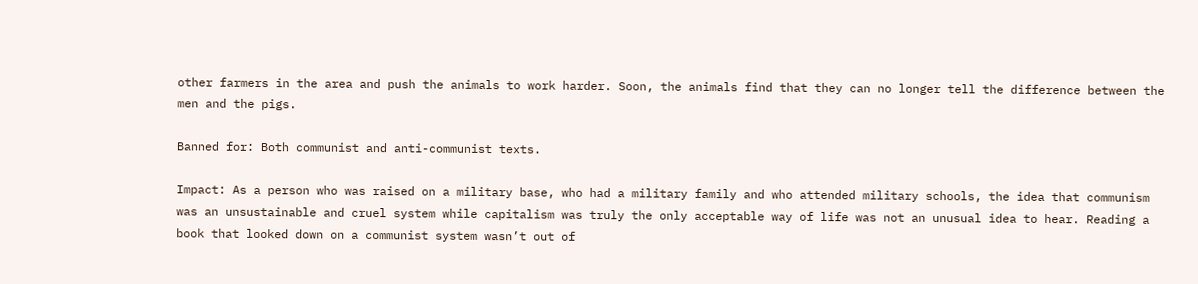other farmers in the area and push the animals to work harder. Soon, the animals find that they can no longer tell the difference between the men and the pigs.

Banned for: Both communist and anti-communist texts.

Impact: As a person who was raised on a military base, who had a military family and who attended military schools, the idea that communism was an unsustainable and cruel system while capitalism was truly the only acceptable way of life was not an unusual idea to hear. Reading a book that looked down on a communist system wasn’t out of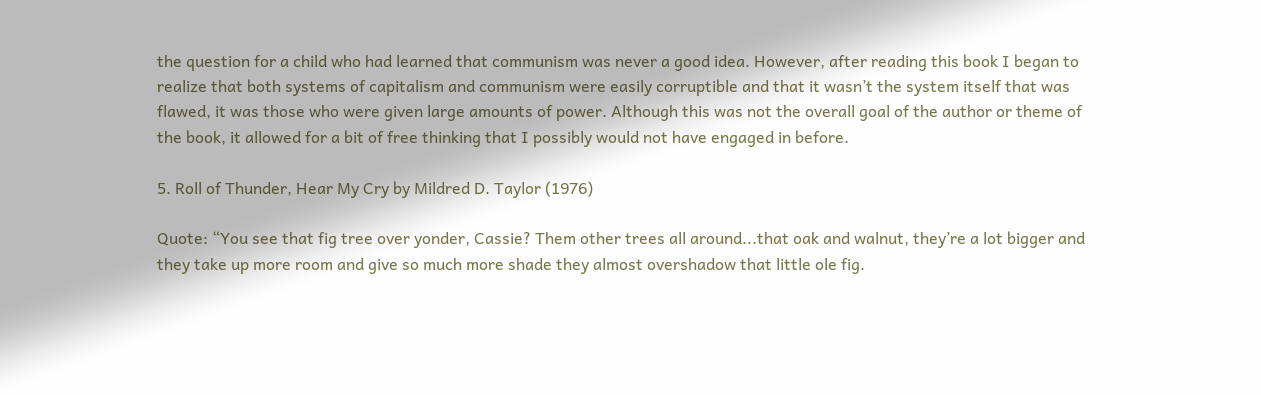the question for a child who had learned that communism was never a good idea. However, after reading this book I began to realize that both systems of capitalism and communism were easily corruptible and that it wasn’t the system itself that was flawed, it was those who were given large amounts of power. Although this was not the overall goal of the author or theme of the book, it allowed for a bit of free thinking that I possibly would not have engaged in before.

5. Roll of Thunder, Hear My Cry by Mildred D. Taylor (1976)

Quote: “You see that fig tree over yonder, Cassie? Them other trees all around...that oak and walnut, they’re a lot bigger and they take up more room and give so much more shade they almost overshadow that little ole fig.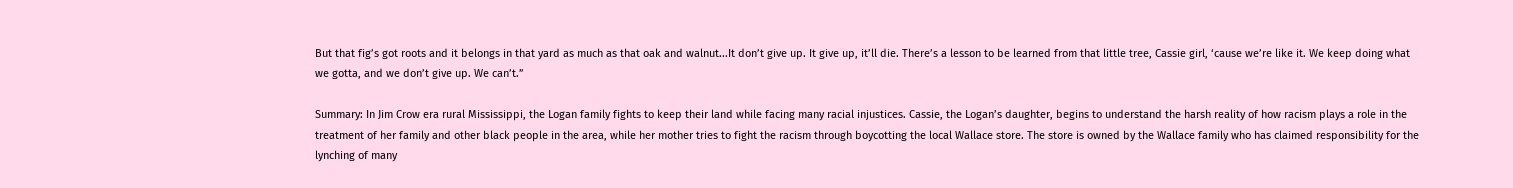But that fig’s got roots and it belongs in that yard as much as that oak and walnut...It don’t give up. It give up, it’ll die. There’s a lesson to be learned from that little tree, Cassie girl, ‘cause we’re like it. We keep doing what we gotta, and we don’t give up. We can’t.”

Summary: In Jim Crow era rural Mississippi, the Logan family fights to keep their land while facing many racial injustices. Cassie, the Logan’s daughter, begins to understand the harsh reality of how racism plays a role in the treatment of her family and other black people in the area, while her mother tries to fight the racism through boycotting the local Wallace store. The store is owned by the Wallace family who has claimed responsibility for the lynching of many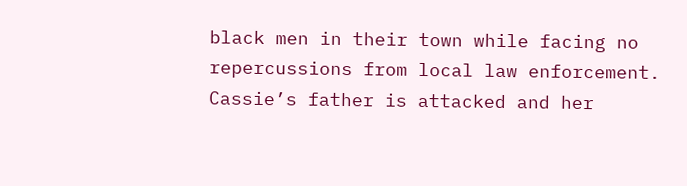black men in their town while facing no repercussions from local law enforcement. Cassie’s father is attacked and her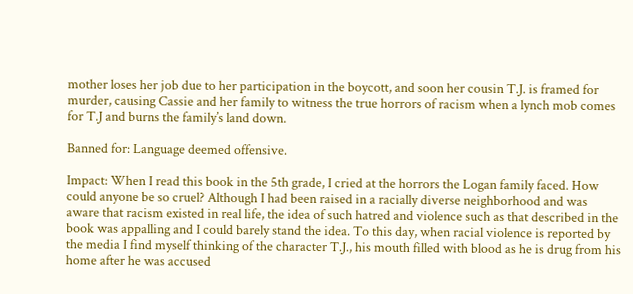mother loses her job due to her participation in the boycott, and soon her cousin T.J. is framed for murder, causing Cassie and her family to witness the true horrors of racism when a lynch mob comes for T.J and burns the family’s land down.

Banned for: Language deemed offensive.

Impact: When I read this book in the 5th grade, I cried at the horrors the Logan family faced. How could anyone be so cruel? Although I had been raised in a racially diverse neighborhood and was aware that racism existed in real life, the idea of such hatred and violence such as that described in the book was appalling and I could barely stand the idea. To this day, when racial violence is reported by the media I find myself thinking of the character T.J., his mouth filled with blood as he is drug from his home after he was accused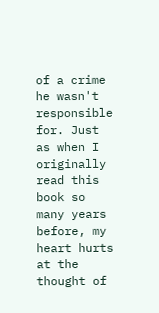of a crime he wasn't responsible for. Just as when I originally read this book so many years before, my heart hurts at the thought of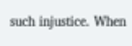such injustice. When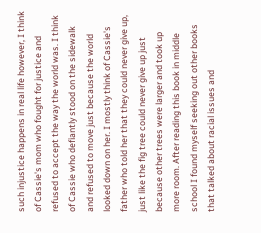such injustice happens in real life however, I think of Cassie's mom who fought for justice and refused to accept the way the world was. I think of Cassie who defiantly stood on the sidewalk and refused to move just because the world looked down on her. I mostly think of Cassie's father who told her that they could never give up, just like the fig tree could never give up just because other trees were larger and took up more room. After reading this book in middle school I found myself seeking out other books that talked about racial issues and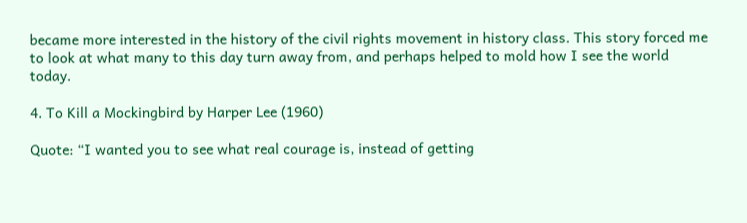became more interested in the history of the civil rights movement in history class. This story forced me to look at what many to this day turn away from, and perhaps helped to mold how I see the world today.

4. To Kill a Mockingbird by Harper Lee (1960)

Quote: “I wanted you to see what real courage is, instead of getting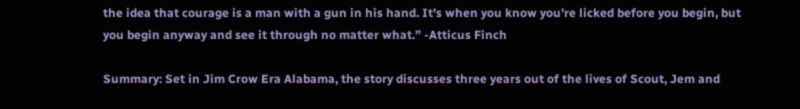the idea that courage is a man with a gun in his hand. It's when you know you're licked before you begin, but you begin anyway and see it through no matter what.” -Atticus Finch

Summary: Set in Jim Crow Era Alabama, the story discusses three years out of the lives of Scout, Jem and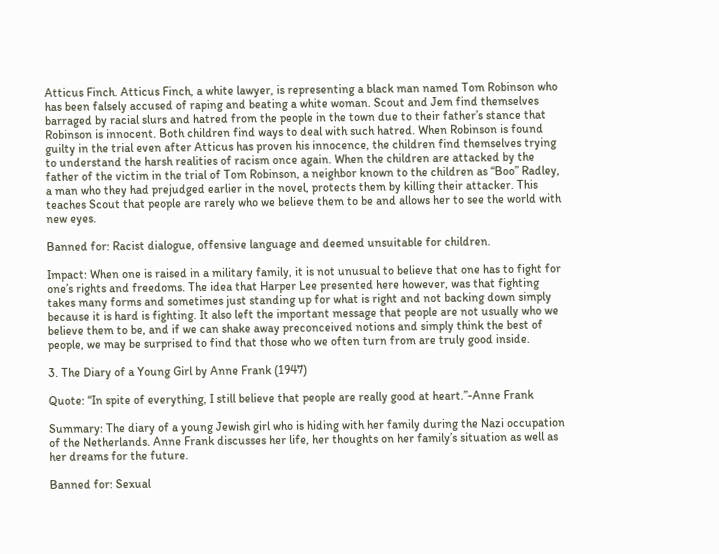Atticus Finch. Atticus Finch, a white lawyer, is representing a black man named Tom Robinson who has been falsely accused of raping and beating a white woman. Scout and Jem find themselves barraged by racial slurs and hatred from the people in the town due to their father’s stance that Robinson is innocent. Both children find ways to deal with such hatred. When Robinson is found guilty in the trial even after Atticus has proven his innocence, the children find themselves trying to understand the harsh realities of racism once again. When the children are attacked by the father of the victim in the trial of Tom Robinson, a neighbor known to the children as “Boo” Radley, a man who they had prejudged earlier in the novel, protects them by killing their attacker. This teaches Scout that people are rarely who we believe them to be and allows her to see the world with new eyes.

Banned for: Racist dialogue, offensive language and deemed unsuitable for children.

Impact: When one is raised in a military family, it is not unusual to believe that one has to fight for one’s rights and freedoms. The idea that Harper Lee presented here however, was that fighting takes many forms and sometimes just standing up for what is right and not backing down simply because it is hard is fighting. It also left the important message that people are not usually who we believe them to be, and if we can shake away preconceived notions and simply think the best of people, we may be surprised to find that those who we often turn from are truly good inside.

3. The Diary of a Young Girl by Anne Frank (1947)

Quote: “In spite of everything, I still believe that people are really good at heart.”-Anne Frank

Summary: The diary of a young Jewish girl who is hiding with her family during the Nazi occupation of the Netherlands. Anne Frank discusses her life, her thoughts on her family’s situation as well as her dreams for the future.

Banned for: Sexual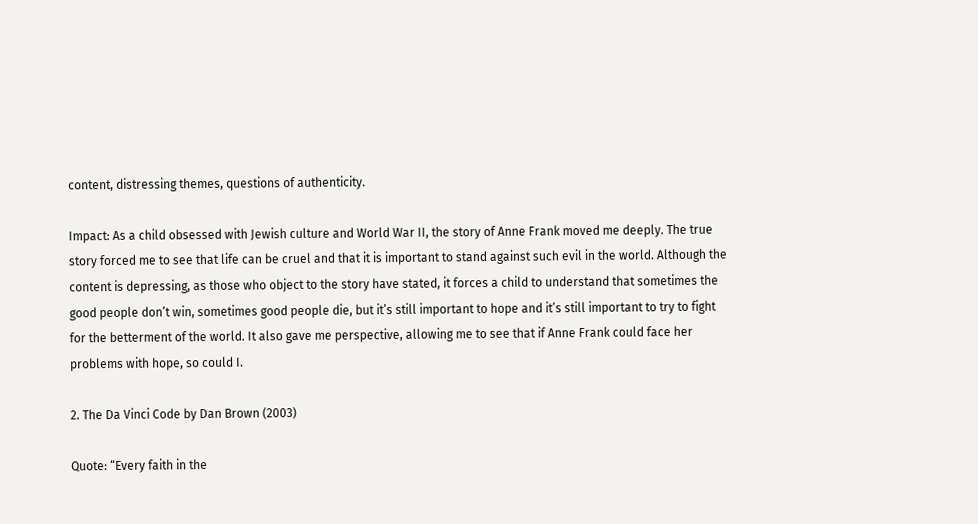content, distressing themes, questions of authenticity.

Impact: As a child obsessed with Jewish culture and World War II, the story of Anne Frank moved me deeply. The true story forced me to see that life can be cruel and that it is important to stand against such evil in the world. Although the content is depressing, as those who object to the story have stated, it forces a child to understand that sometimes the good people don’t win, sometimes good people die, but it’s still important to hope and it’s still important to try to fight for the betterment of the world. It also gave me perspective, allowing me to see that if Anne Frank could face her problems with hope, so could I.

2. The Da Vinci Code by Dan Brown (2003)

Quote: “Every faith in the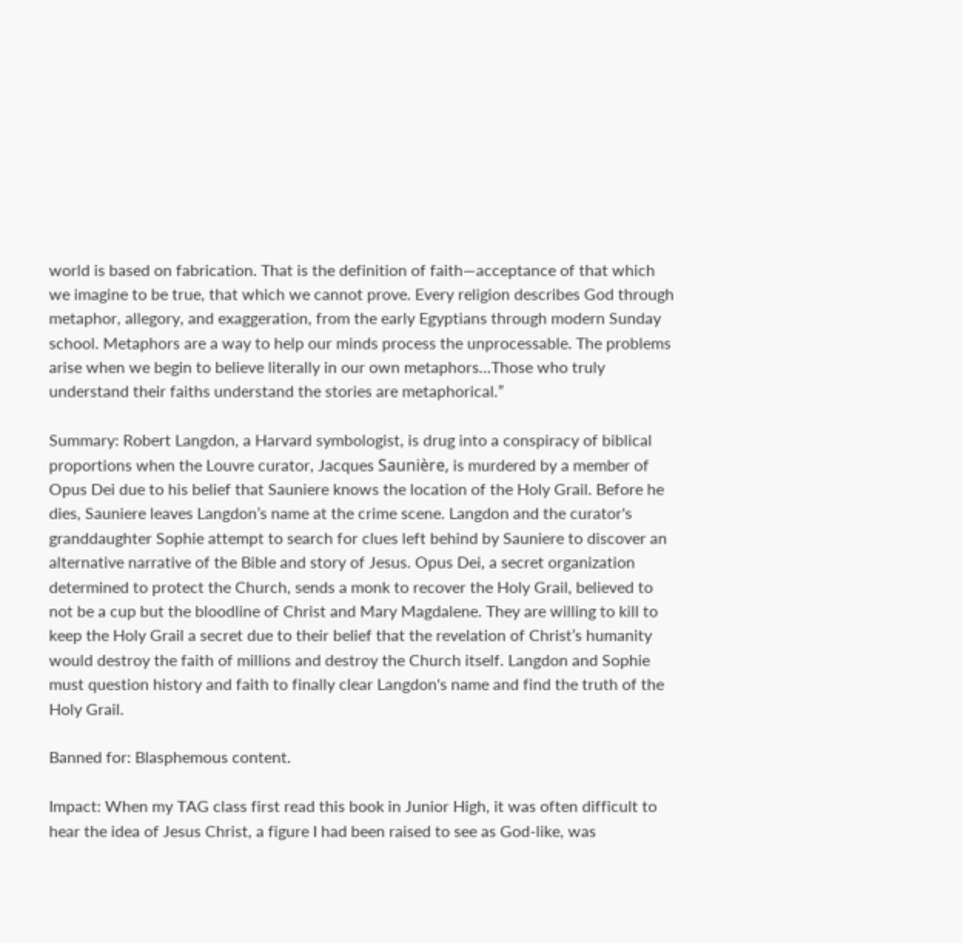world is based on fabrication. That is the definition of faith―acceptance of that which we imagine to be true, that which we cannot prove. Every religion describes God through metaphor, allegory, and exaggeration, from the early Egyptians through modern Sunday school. Metaphors are a way to help our minds process the unprocessable. The problems arise when we begin to believe literally in our own metaphors...Those who truly understand their faiths understand the stories are metaphorical.”

Summary: Robert Langdon, a Harvard symbologist, is drug into a conspiracy of biblical proportions when the Louvre curator, Jacques Saunière, is murdered by a member of Opus Dei due to his belief that Sauniere knows the location of the Holy Grail. Before he dies, Sauniere leaves Langdon’s name at the crime scene. Langdon and the curator's granddaughter Sophie attempt to search for clues left behind by Sauniere to discover an alternative narrative of the Bible and story of Jesus. Opus Dei, a secret organization determined to protect the Church, sends a monk to recover the Holy Grail, believed to not be a cup but the bloodline of Christ and Mary Magdalene. They are willing to kill to keep the Holy Grail a secret due to their belief that the revelation of Christ’s humanity would destroy the faith of millions and destroy the Church itself. Langdon and Sophie must question history and faith to finally clear Langdon's name and find the truth of the Holy Grail.

Banned for: Blasphemous content.

Impact: When my TAG class first read this book in Junior High, it was often difficult to hear the idea of Jesus Christ, a figure I had been raised to see as God-like, was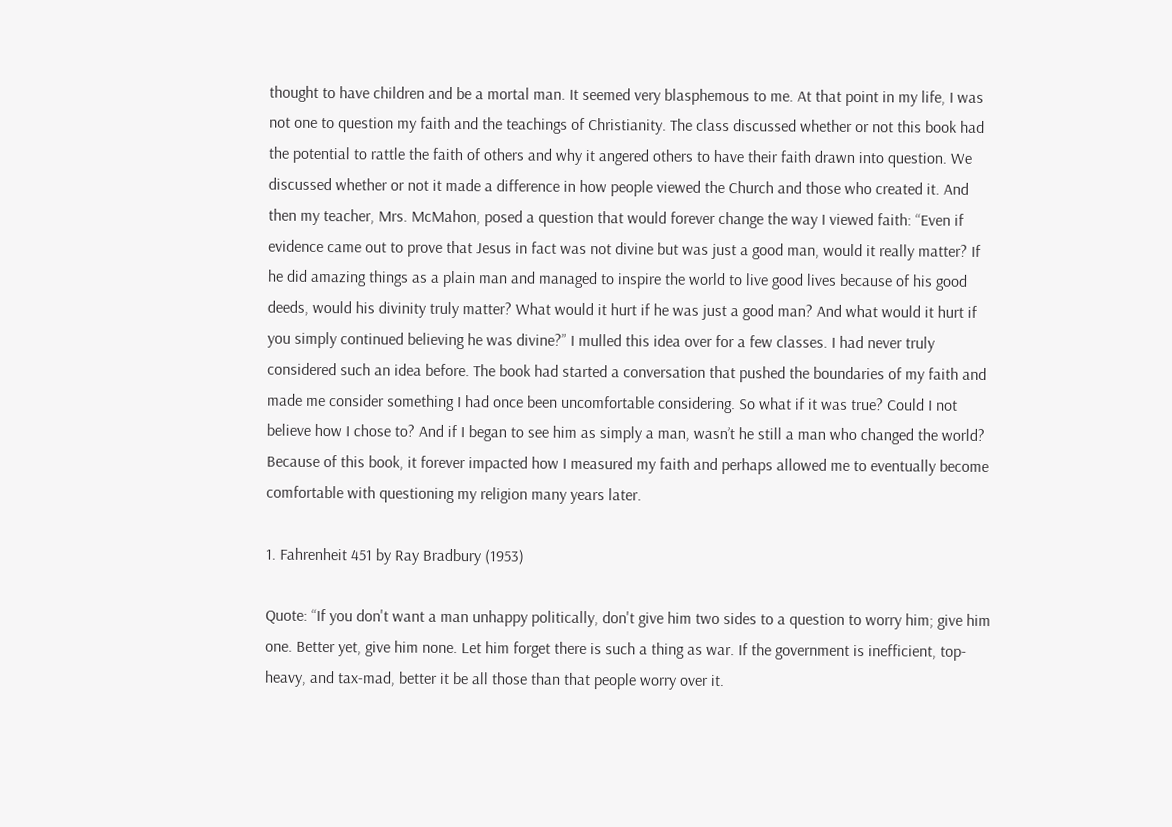thought to have children and be a mortal man. It seemed very blasphemous to me. At that point in my life, I was not one to question my faith and the teachings of Christianity. The class discussed whether or not this book had the potential to rattle the faith of others and why it angered others to have their faith drawn into question. We discussed whether or not it made a difference in how people viewed the Church and those who created it. And then my teacher, Mrs. McMahon, posed a question that would forever change the way I viewed faith: “Even if evidence came out to prove that Jesus in fact was not divine but was just a good man, would it really matter? If he did amazing things as a plain man and managed to inspire the world to live good lives because of his good deeds, would his divinity truly matter? What would it hurt if he was just a good man? And what would it hurt if you simply continued believing he was divine?” I mulled this idea over for a few classes. I had never truly considered such an idea before. The book had started a conversation that pushed the boundaries of my faith and made me consider something I had once been uncomfortable considering. So what if it was true? Could I not believe how I chose to? And if I began to see him as simply a man, wasn’t he still a man who changed the world? Because of this book, it forever impacted how I measured my faith and perhaps allowed me to eventually become comfortable with questioning my religion many years later.

1. Fahrenheit 451 by Ray Bradbury (1953)

Quote: “If you don't want a man unhappy politically, don't give him two sides to a question to worry him; give him one. Better yet, give him none. Let him forget there is such a thing as war. If the government is inefficient, top-heavy, and tax-mad, better it be all those than that people worry over it.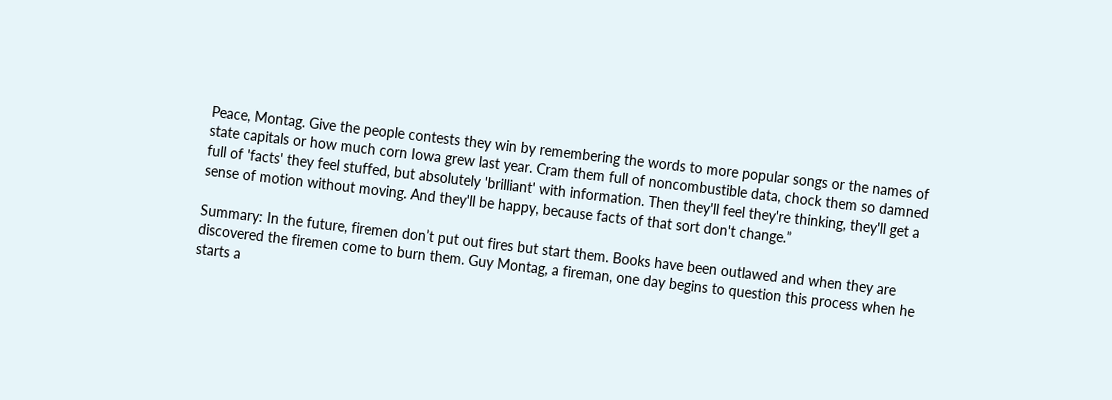Peace, Montag. Give the people contests they win by remembering the words to more popular songs or the names of state capitals or how much corn Iowa grew last year. Cram them full of noncombustible data, chock them so damned full of 'facts' they feel stuffed, but absolutely 'brilliant' with information. Then they'll feel they're thinking, they'll get a sense of motion without moving. And they'll be happy, because facts of that sort don't change.”

Summary: In the future, firemen don’t put out fires but start them. Books have been outlawed and when they are discovered the firemen come to burn them. Guy Montag, a fireman, one day begins to question this process when he starts a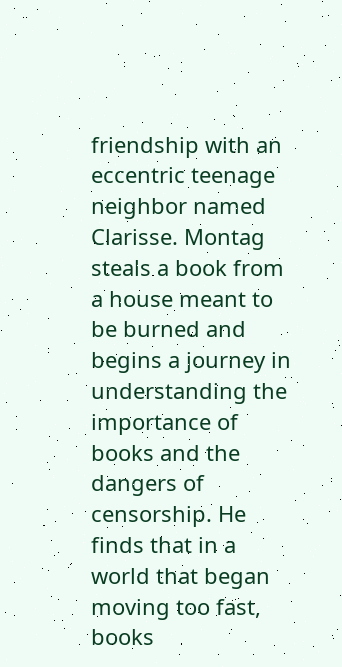friendship with an eccentric teenage neighbor named Clarisse. Montag steals a book from a house meant to be burned and begins a journey in understanding the importance of books and the dangers of censorship. He finds that in a world that began moving too fast, books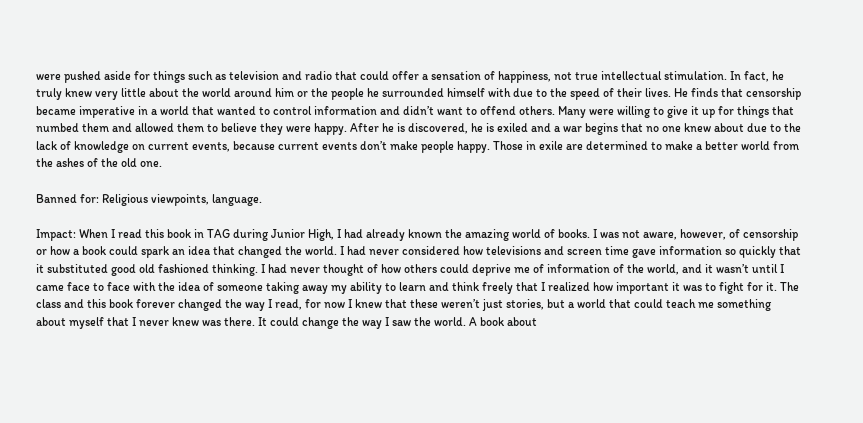were pushed aside for things such as television and radio that could offer a sensation of happiness, not true intellectual stimulation. In fact, he truly knew very little about the world around him or the people he surrounded himself with due to the speed of their lives. He finds that censorship became imperative in a world that wanted to control information and didn’t want to offend others. Many were willing to give it up for things that numbed them and allowed them to believe they were happy. After he is discovered, he is exiled and a war begins that no one knew about due to the lack of knowledge on current events, because current events don’t make people happy. Those in exile are determined to make a better world from the ashes of the old one.

Banned for: Religious viewpoints, language.

Impact: When I read this book in TAG during Junior High, I had already known the amazing world of books. I was not aware, however, of censorship or how a book could spark an idea that changed the world. I had never considered how televisions and screen time gave information so quickly that it substituted good old fashioned thinking. I had never thought of how others could deprive me of information of the world, and it wasn’t until I came face to face with the idea of someone taking away my ability to learn and think freely that I realized how important it was to fight for it. The class and this book forever changed the way I read, for now I knew that these weren’t just stories, but a world that could teach me something about myself that I never knew was there. It could change the way I saw the world. A book about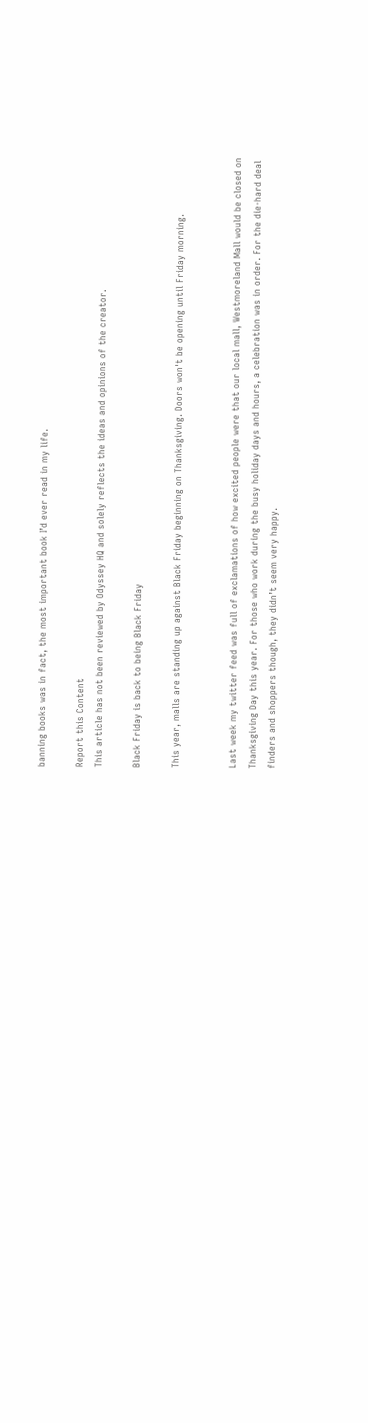banning books was in fact, the most important book I’d ever read in my life.

Report this Content
This article has not been reviewed by Odyssey HQ and solely reflects the ideas and opinions of the creator.

Black Friday is back to being Black Friday

This year, malls are standing up against Black Friday beginning on Thanksgiving. Doors won't be opening until Friday morning.


Last week my twitter feed was full of exclamations of how excited people were that our local mall, Westmoreland Mall would be closed on Thanksgiving Day this year. For those who work during the busy holiday days and hours, a celebration was in order. For the die-hard deal finders and shoppers though, they didn’t seem very happy.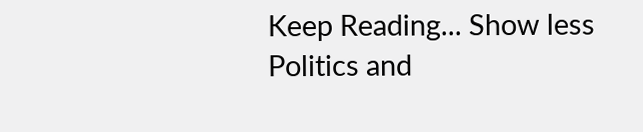Keep Reading... Show less
Politics and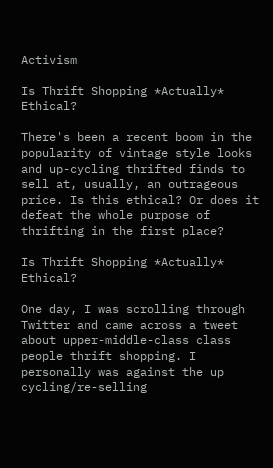Activism

Is Thrift Shopping *Actually* Ethical?

There's been a recent boom in the popularity of vintage style looks and up-cycling thrifted finds to sell at, usually, an outrageous price. Is this ethical? Or does it defeat the whole purpose of thrifting in the first place?

Is Thrift Shopping *Actually* Ethical?

One day, I was scrolling through Twitter and came across a tweet about upper-middle-class class people thrift shopping. I personally was against the up cycling/re-selling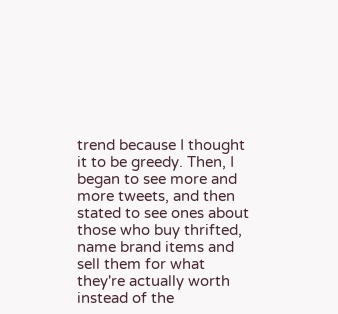trend because I thought it to be greedy. Then, I began to see more and more tweets, and then stated to see ones about those who buy thrifted, name brand items and sell them for what they're actually worth instead of the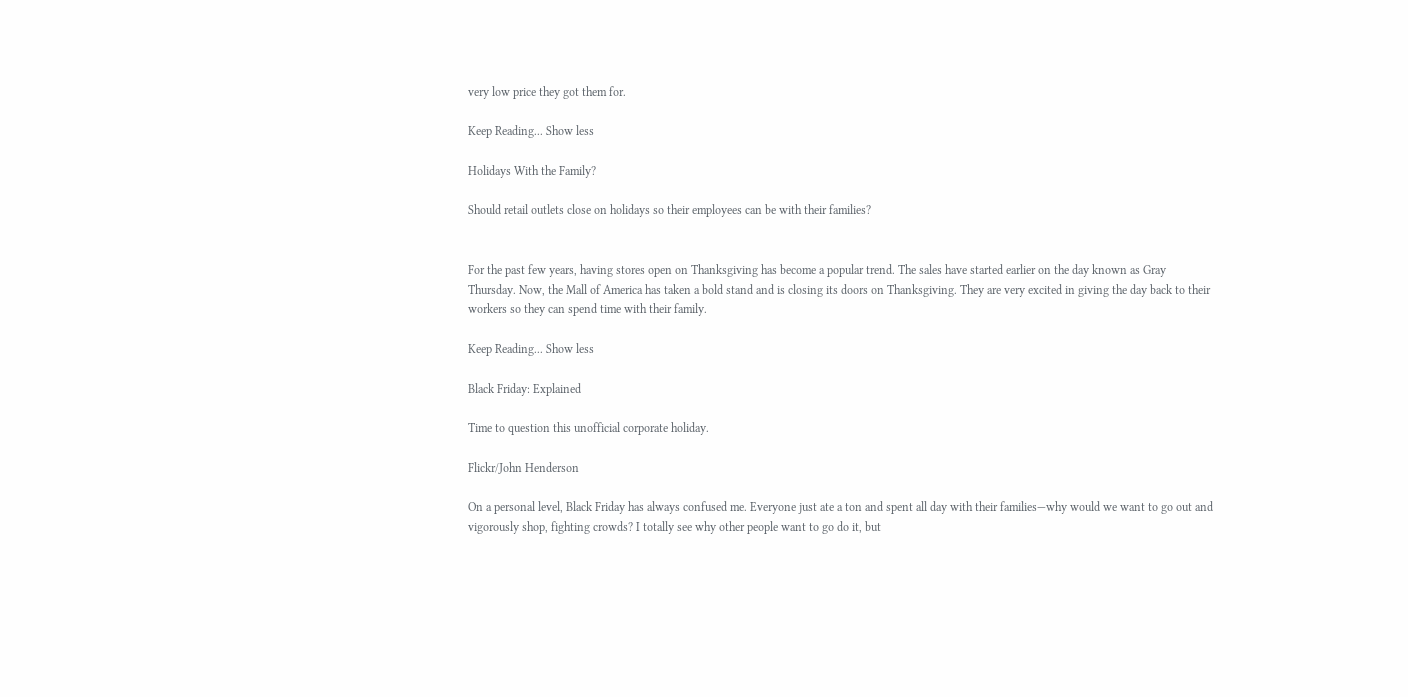very low price they got them for.

Keep Reading... Show less

Holidays With the Family?

Should retail outlets close on holidays so their employees can be with their families?


For the past few years, having stores open on Thanksgiving has become a popular trend. The sales have started earlier on the day known as Gray Thursday. Now, the Mall of America has taken a bold stand and is closing its doors on Thanksgiving. They are very excited in giving the day back to their workers so they can spend time with their family.

Keep Reading... Show less

Black Friday: Explained

Time to question this unofficial corporate holiday.

Flickr/John Henderson

On a personal level, Black Friday has always confused me. Everyone just ate a ton and spent all day with their families—why would we want to go out and vigorously shop, fighting crowds? I totally see why other people want to go do it, but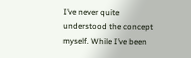I’ve never quite understood the concept myself. While I’ve been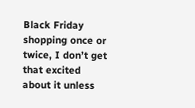Black Friday shopping once or twice, I don’t get that excited about it unless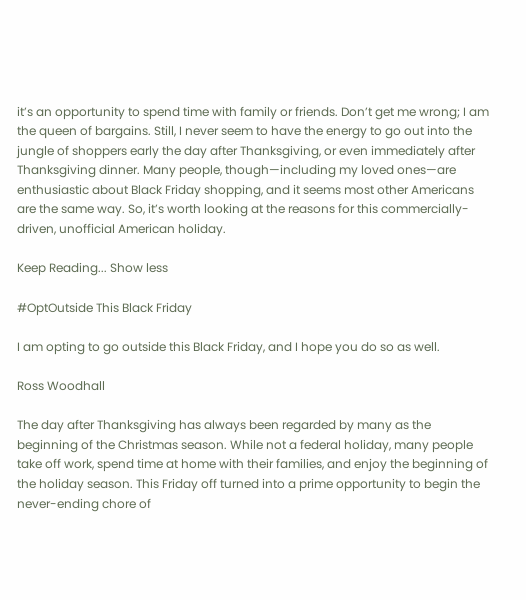it’s an opportunity to spend time with family or friends. Don’t get me wrong; I am the queen of bargains. Still, I never seem to have the energy to go out into the jungle of shoppers early the day after Thanksgiving, or even immediately after Thanksgiving dinner. Many people, though—including my loved ones—are enthusiastic about Black Friday shopping, and it seems most other Americans are the same way. So, it’s worth looking at the reasons for this commercially-driven, unofficial American holiday.

Keep Reading... Show less

#OptOutside This Black Friday

I am opting to go outside this Black Friday, and I hope you do so as well.

Ross Woodhall

The day after Thanksgiving has always been regarded by many as the beginning of the Christmas season. While not a federal holiday, many people take off work, spend time at home with their families, and enjoy the beginning of the holiday season. This Friday off turned into a prime opportunity to begin the never-ending chore of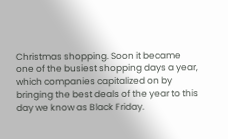Christmas shopping. Soon it became one of the busiest shopping days a year, which companies capitalized on by bringing the best deals of the year to this day we know as Black Friday.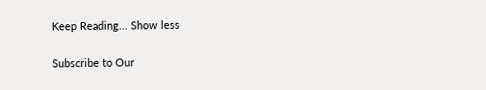Keep Reading... Show less

Subscribe to Our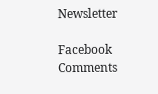Newsletter

Facebook Comments